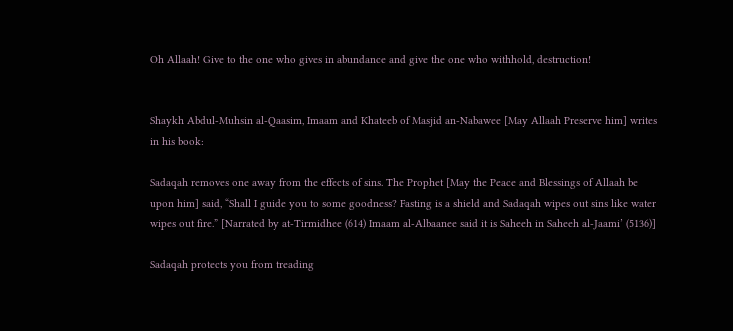Oh Allaah! Give to the one who gives in abundance and give the one who withhold, destruction!


Shaykh Abdul-Muhsin al-Qaasim, Imaam and Khateeb of Masjid an-Nabawee [May Allaah Preserve him] writes in his book:

Sadaqah removes one away from the effects of sins. The Prophet [May the Peace and Blessings of Allaah be upon him] said, “Shall I guide you to some goodness? Fasting is a shield and Sadaqah wipes out sins like water wipes out fire.” [Narrated by at-Tirmidhee (614) Imaam al-Albaanee said it is Saheeh in Saheeh al-Jaami’ (5136)]

Sadaqah protects you from treading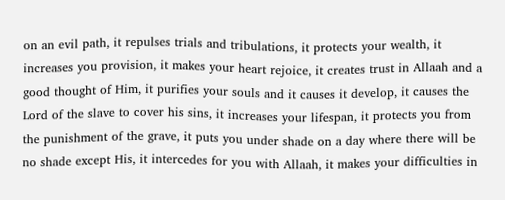on an evil path, it repulses trials and tribulations, it protects your wealth, it increases you provision, it makes your heart rejoice, it creates trust in Allaah and a good thought of Him, it purifies your souls and it causes it develop, it causes the Lord of the slave to cover his sins, it increases your lifespan, it protects you from the punishment of the grave, it puts you under shade on a day where there will be no shade except His, it intercedes for you with Allaah, it makes your difficulties in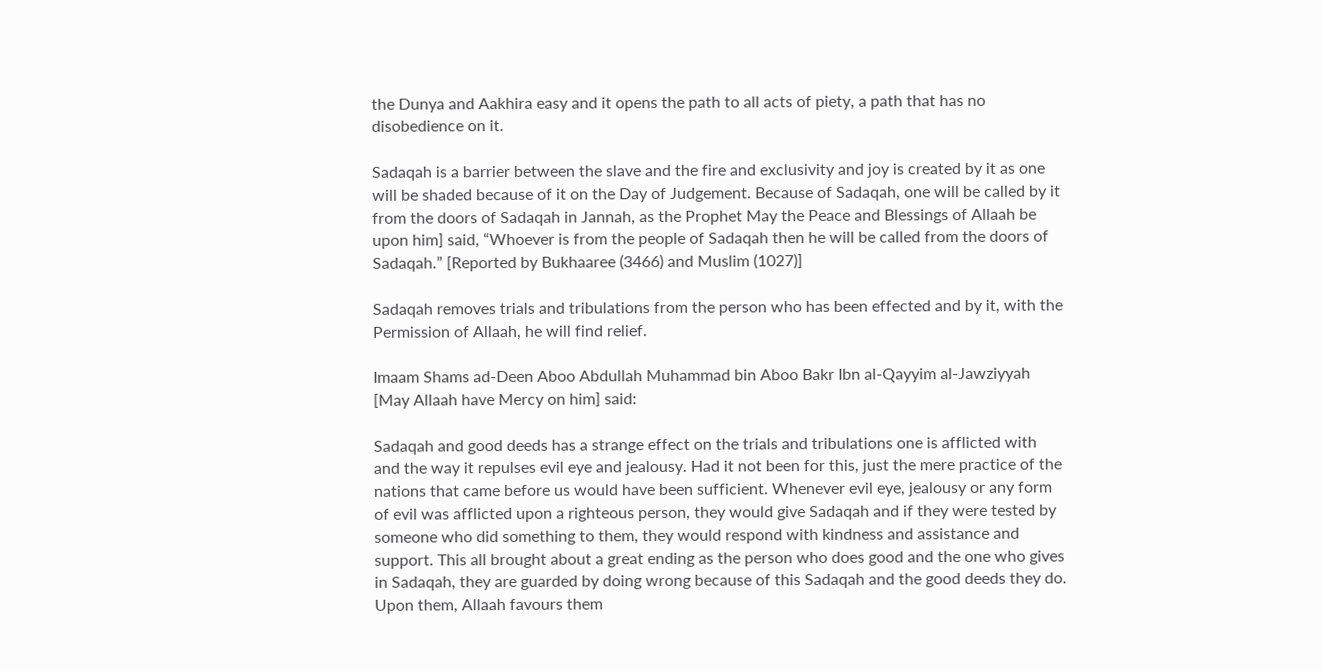the Dunya and Aakhira easy and it opens the path to all acts of piety, a path that has no disobedience on it.

Sadaqah is a barrier between the slave and the fire and exclusivity and joy is created by it as one will be shaded because of it on the Day of Judgement. Because of Sadaqah, one will be called by it from the doors of Sadaqah in Jannah, as the Prophet May the Peace and Blessings of Allaah be upon him] said, “Whoever is from the people of Sadaqah then he will be called from the doors of Sadaqah.” [Reported by Bukhaaree (3466) and Muslim (1027)]

Sadaqah removes trials and tribulations from the person who has been effected and by it, with the Permission of Allaah, he will find relief.

Imaam Shams ad-Deen Aboo Abdullah Muhammad bin Aboo Bakr Ibn al-Qayyim al-Jawziyyah [May Allaah have Mercy on him] said:

Sadaqah and good deeds has a strange effect on the trials and tribulations one is afflicted with and the way it repulses evil eye and jealousy. Had it not been for this, just the mere practice of the nations that came before us would have been sufficient. Whenever evil eye, jealousy or any form of evil was afflicted upon a righteous person, they would give Sadaqah and if they were tested by someone who did something to them, they would respond with kindness and assistance and support. This all brought about a great ending as the person who does good and the one who gives in Sadaqah, they are guarded by doing wrong because of this Sadaqah and the good deeds they do. Upon them, Allaah favours them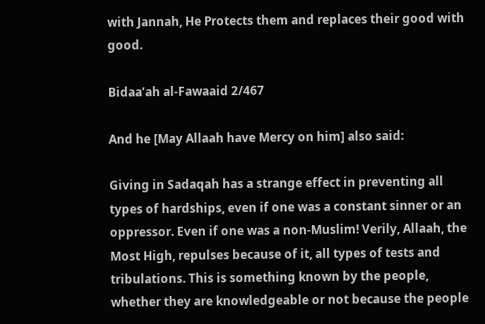with Jannah, He Protects them and replaces their good with good.

Bidaa’ah al-Fawaaid 2/467

And he [May Allaah have Mercy on him] also said:

Giving in Sadaqah has a strange effect in preventing all types of hardships, even if one was a constant sinner or an oppressor. Even if one was a non-Muslim! Verily, Allaah, the Most High, repulses because of it, all types of tests and tribulations. This is something known by the people, whether they are knowledgeable or not because the people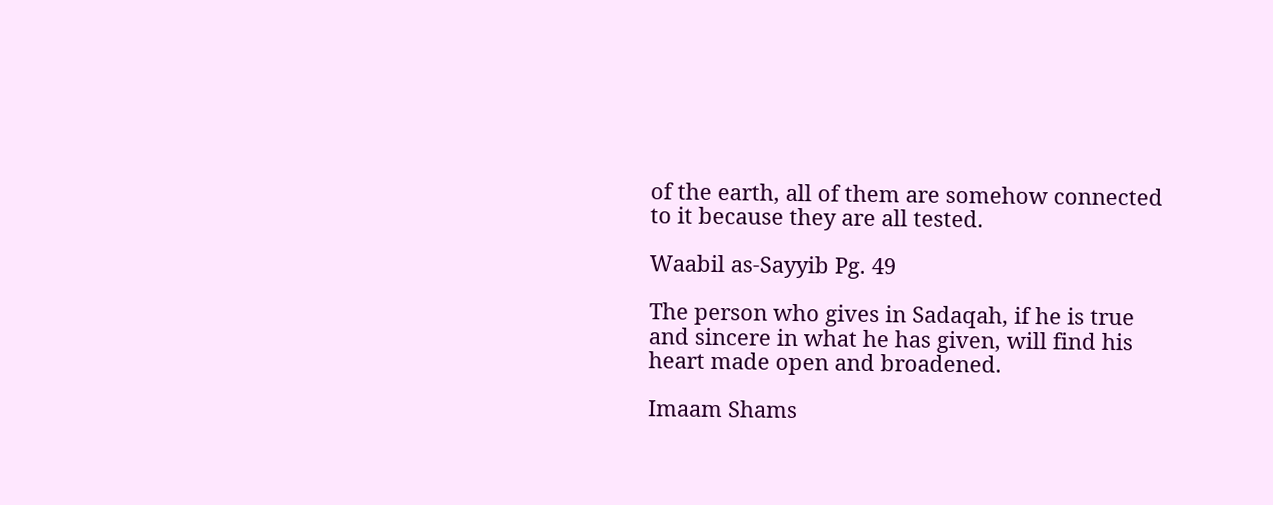of the earth, all of them are somehow connected to it because they are all tested.

Waabil as-Sayyib Pg. 49

The person who gives in Sadaqah, if he is true and sincere in what he has given, will find his heart made open and broadened.

Imaam Shams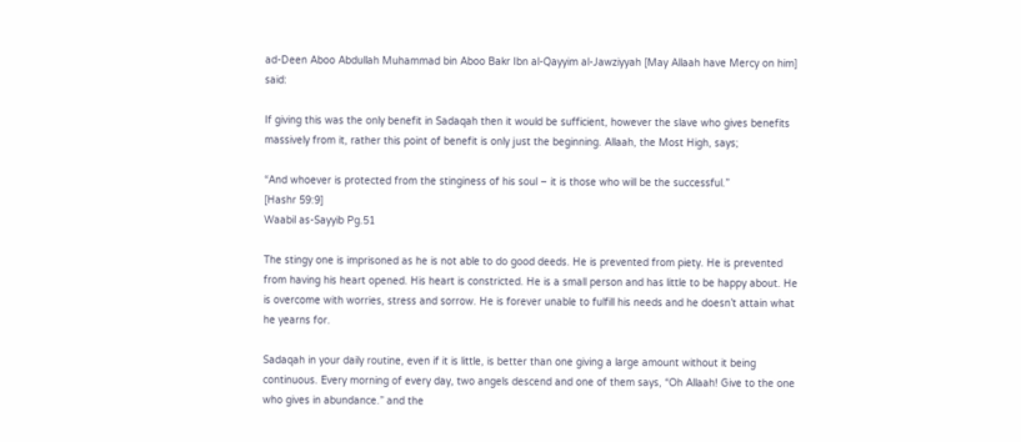ad-Deen Aboo Abdullah Muhammad bin Aboo Bakr Ibn al-Qayyim al-Jawziyyah [May Allaah have Mercy on him] said:

If giving this was the only benefit in Sadaqah then it would be sufficient, however the slave who gives benefits massively from it, rather this point of benefit is only just the beginning. Allaah, the Most High, says;

“And whoever is protected from the stinginess of his soul – it is those who will be the successful.”
[Hashr 59:9]
Waabil as-Sayyib Pg.51

The stingy one is imprisoned as he is not able to do good deeds. He is prevented from piety. He is prevented from having his heart opened. His heart is constricted. He is a small person and has little to be happy about. He is overcome with worries, stress and sorrow. He is forever unable to fulfill his needs and he doesn’t attain what he yearns for.

Sadaqah in your daily routine, even if it is little, is better than one giving a large amount without it being continuous. Every morning of every day, two angels descend and one of them says, “Oh Allaah! Give to the one who gives in abundance.” and the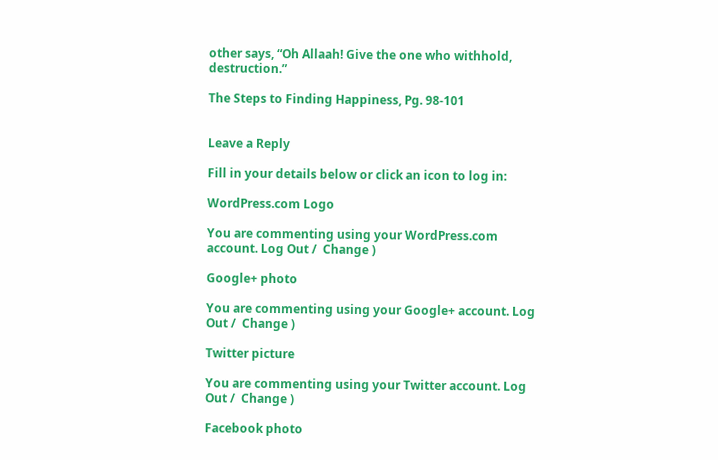other says, “Oh Allaah! Give the one who withhold, destruction.”

The Steps to Finding Happiness, Pg. 98-101


Leave a Reply

Fill in your details below or click an icon to log in:

WordPress.com Logo

You are commenting using your WordPress.com account. Log Out /  Change )

Google+ photo

You are commenting using your Google+ account. Log Out /  Change )

Twitter picture

You are commenting using your Twitter account. Log Out /  Change )

Facebook photo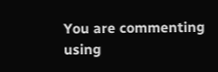You are commenting using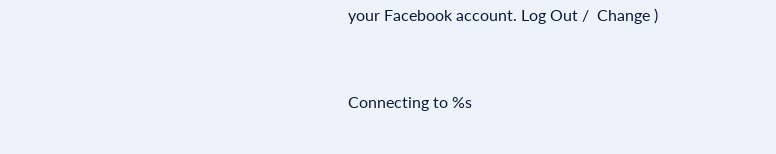your Facebook account. Log Out /  Change )


Connecting to %s